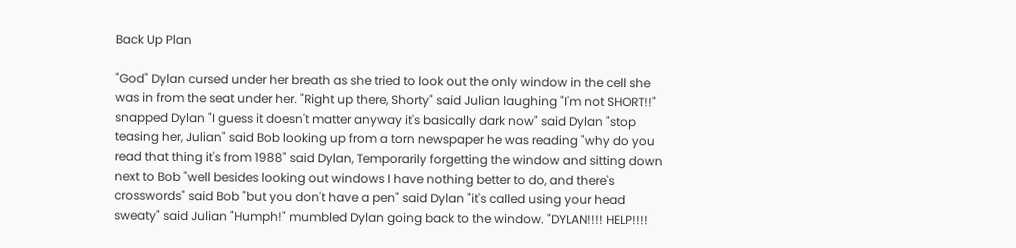Back Up Plan

"God" Dylan cursed under her breath as she tried to look out the only window in the cell she was in from the seat under her. "Right up there, Shorty" said Julian laughing "I'm not SHORT!!" snapped Dylan "I guess it doesn't matter anyway it's basically dark now" said Dylan "stop teasing her, Julian" said Bob looking up from a torn newspaper he was reading "why do you read that thing it's from 1988" said Dylan, Temporarily forgetting the window and sitting down next to Bob "well besides looking out windows I have nothing better to do, and there's crosswords" said Bob "but you don't have a pen" said Dylan "it's called using your head sweaty" said Julian "Humph!" mumbled Dylan going back to the window. "DYLAN!!!! HELP!!!!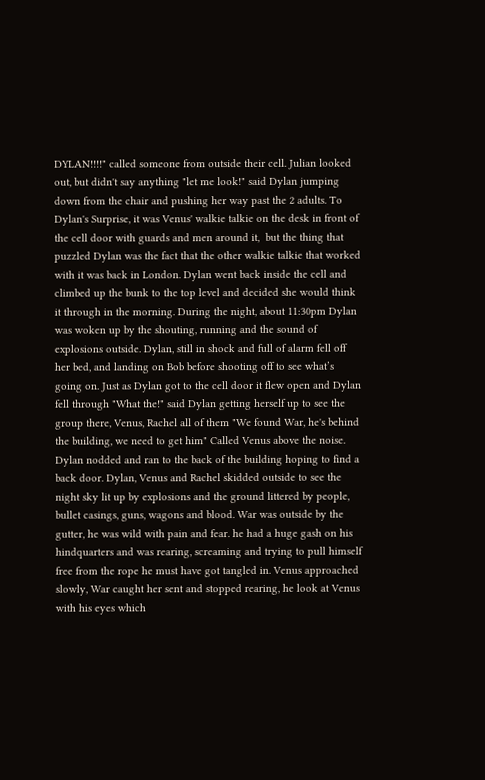DYLAN!!!!" called someone from outside their cell. Julian looked out, but didn't say anything "let me look!" said Dylan jumping down from the chair and pushing her way past the 2 adults. To Dylan's Surprise, it was Venus' walkie talkie on the desk in front of the cell door with guards and men around it,  but the thing that puzzled Dylan was the fact that the other walkie talkie that worked with it was back in London. Dylan went back inside the cell and climbed up the bunk to the top level and decided she would think it through in the morning. During the night, about 11:30pm Dylan was woken up by the shouting, running and the sound of explosions outside. Dylan, still in shock and full of alarm fell off her bed, and landing on Bob before shooting off to see what’s going on. Just as Dylan got to the cell door it flew open and Dylan fell through "What the!" said Dylan getting herself up to see the group there, Venus, Rachel all of them "We found War, he's behind the building, we need to get him" Called Venus above the noise. Dylan nodded and ran to the back of the building hoping to find a back door. Dylan, Venus and Rachel skidded outside to see the night sky lit up by explosions and the ground littered by people, bullet casings, guns, wagons and blood. War was outside by the gutter, he was wild with pain and fear. he had a huge gash on his hindquarters and was rearing, screaming and trying to pull himself free from the rope he must have got tangled in. Venus approached slowly, War caught her sent and stopped rearing, he look at Venus with his eyes which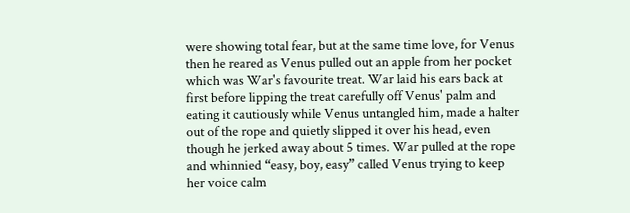were showing total fear, but at the same time love, for Venus then he reared as Venus pulled out an apple from her pocket which was War's favourite treat. War laid his ears back at first before lipping the treat carefully off Venus' palm and eating it cautiously while Venus untangled him, made a halter out of the rope and quietly slipped it over his head, even though he jerked away about 5 times. War pulled at the rope and whinnied “easy, boy, easy” called Venus trying to keep her voice calm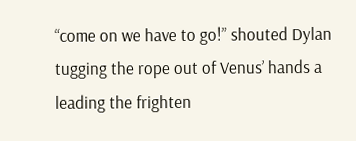“come on we have to go!” shouted Dylan  tugging the rope out of Venus’ hands a leading the frighten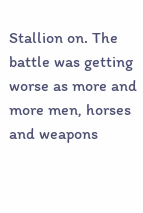Stallion on. The battle was getting worse as more and more men, horses and weapons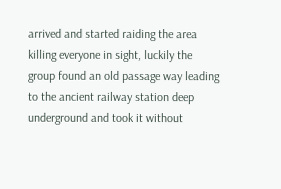arrived and started raiding the area killing everyone in sight, luckily the group found an old passage way leading to the ancient railway station deep underground and took it without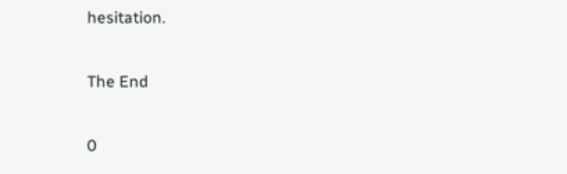hesitation.

The End

0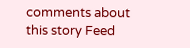comments about this story Feed